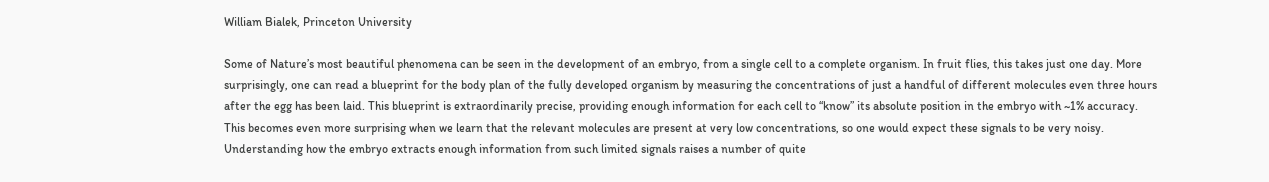William Bialek, Princeton University

Some of Nature’s most beautiful phenomena can be seen in the development of an embryo, from a single cell to a complete organism. In fruit flies, this takes just one day. More surprisingly, one can read a blueprint for the body plan of the fully developed organism by measuring the concentrations of just a handful of different molecules even three hours after the egg has been laid. This blueprint is extraordinarily precise, providing enough information for each cell to “know” its absolute position in the embryo with ~1% accuracy. This becomes even more surprising when we learn that the relevant molecules are present at very low concentrations, so one would expect these signals to be very noisy. Understanding how the embryo extracts enough information from such limited signals raises a number of quite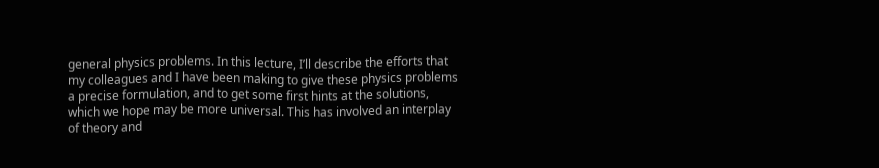general physics problems. In this lecture, I’ll describe the efforts that my colleagues and I have been making to give these physics problems a precise formulation, and to get some first hints at the solutions, which we hope may be more universal. This has involved an interplay of theory and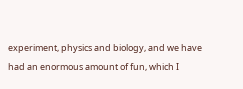experiment, physics and biology, and we have had an enormous amount of fun, which I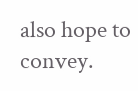also hope to convey.